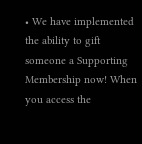• We have implemented the ability to gift someone a Supporting Membership now! When you access the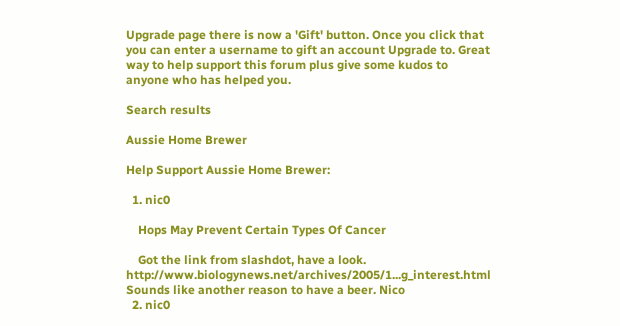Upgrade page there is now a 'Gift' button. Once you click that you can enter a username to gift an account Upgrade to. Great way to help support this forum plus give some kudos to anyone who has helped you.

Search results

Aussie Home Brewer

Help Support Aussie Home Brewer:

  1. nic0

    Hops May Prevent Certain Types Of Cancer

    Got the link from slashdot, have a look. http://www.biologynews.net/archives/2005/1...g_interest.html Sounds like another reason to have a beer. Nico
  2. nic0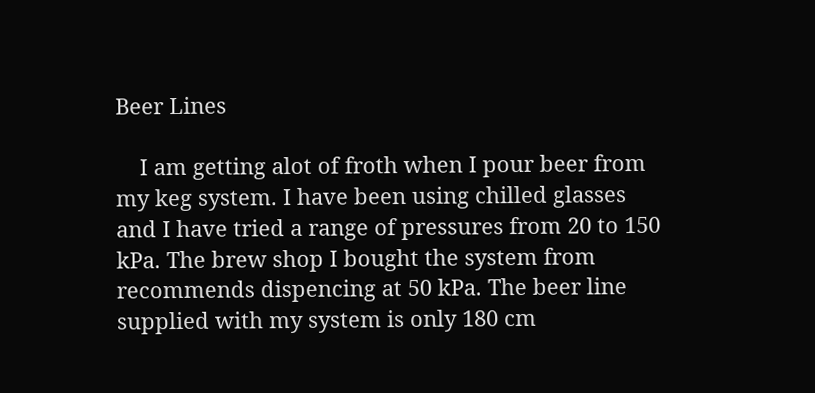Beer Lines

    I am getting alot of froth when I pour beer from my keg system. I have been using chilled glasses and I have tried a range of pressures from 20 to 150 kPa. The brew shop I bought the system from recommends dispencing at 50 kPa. The beer line supplied with my system is only 180 cm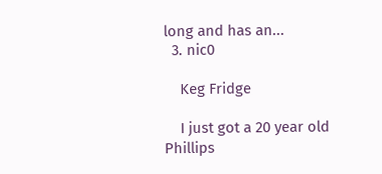long and has an...
  3. nic0

    Keg Fridge

    I just got a 20 year old Phillips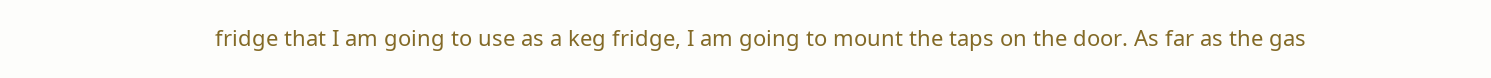fridge that I am going to use as a keg fridge, I am going to mount the taps on the door. As far as the gas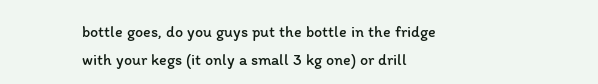bottle goes, do you guys put the bottle in the fridge with your kegs (it only a small 3 kg one) or drill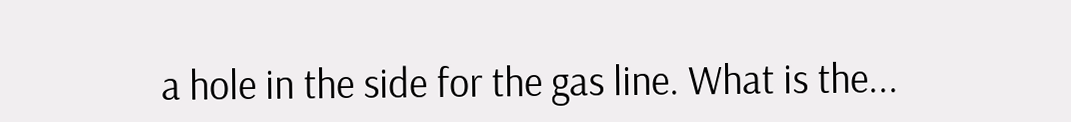a hole in the side for the gas line. What is the...